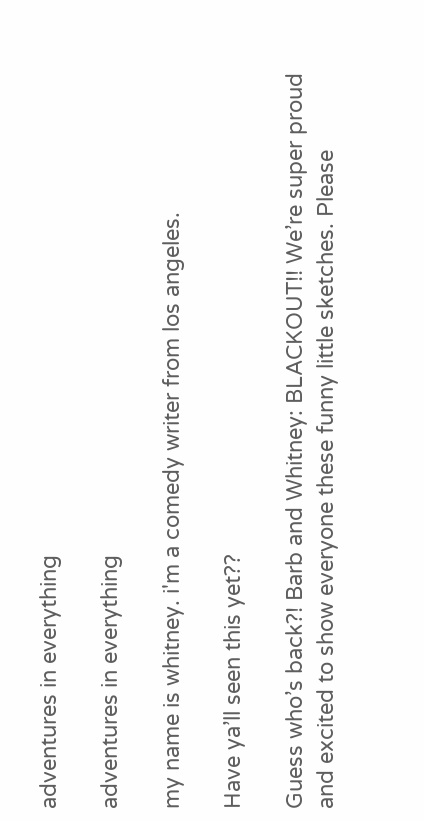adventures in everything

adventures in everything

my name is whitney. i'm a comedy writer from los angeles.

Have ya’ll seen this yet??

Guess who’s back?! Barb and Whitney: BLACKOUT!! We’re super proud and excited to show everyone these funny little sketches. Please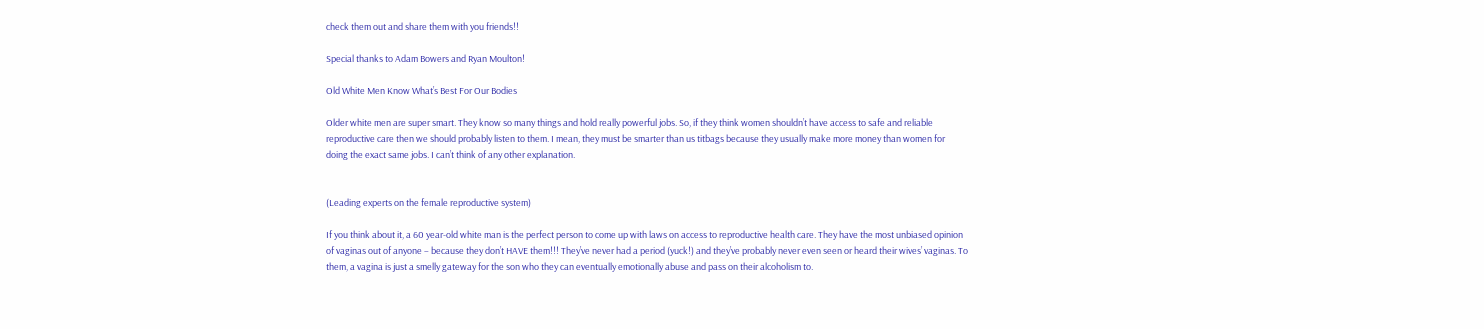check them out and share them with you friends!!

Special thanks to Adam Bowers and Ryan Moulton!

Old White Men Know What’s Best For Our Bodies

Older white men are super smart. They know so many things and hold really powerful jobs. So, if they think women shouldn’t have access to safe and reliable reproductive care then we should probably listen to them. I mean, they must be smarter than us titbags because they usually make more money than women for doing the exact same jobs. I can’t think of any other explanation.


(Leading experts on the female reproductive system)

If you think about it, a 60 year-old white man is the perfect person to come up with laws on access to reproductive health care. They have the most unbiased opinion of vaginas out of anyone – because they don’t HAVE them!!! They’ve never had a period (yuck!) and they’ve probably never even seen or heard their wives’ vaginas. To them, a vagina is just a smelly gateway for the son who they can eventually emotionally abuse and pass on their alcoholism to.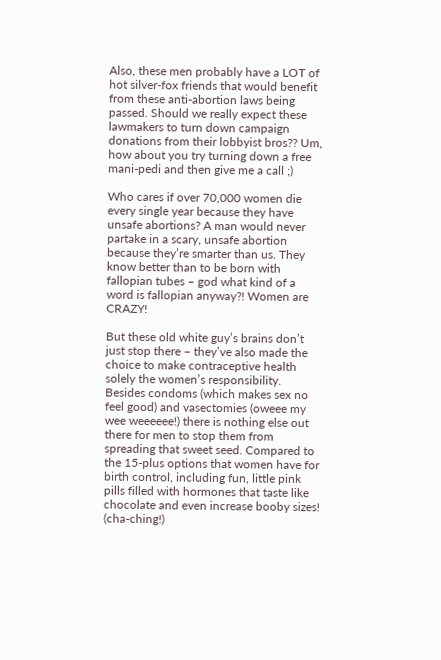Also, these men probably have a LOT of hot silver-fox friends that would benefit from these anti-abortion laws being passed. Should we really expect these lawmakers to turn down campaign donations from their lobbyist bros?? Um, how about you try turning down a free mani-pedi and then give me a call ;)

Who cares if over 70,000 women die every single year because they have unsafe abortions? A man would never partake in a scary, unsafe abortion because they’re smarter than us. They know better than to be born with fallopian tubes – god what kind of a word is fallopian anyway?! Women are CRAZY!

But these old white guy’s brains don’t just stop there – they’ve also made the choice to make contraceptive health solely the women’s responsibility. Besides condoms (which makes sex no feel good) and vasectomies (oweee my wee weeeeee!) there is nothing else out there for men to stop them from spreading that sweet seed. Compared to the 15-plus options that women have for birth control, including fun, little pink pills filled with hormones that taste like chocolate and even increase booby sizes! (cha-ching!)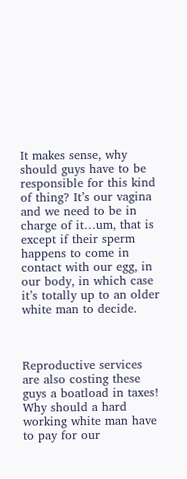It makes sense, why should guys have to be responsible for this kind of thing? It’s our vagina and we need to be in charge of it…um, that is except if their sperm happens to come in contact with our egg, in our body, in which case it’s totally up to an older white man to decide.



Reproductive services are also costing these guys a boatload in taxes! Why should a hard working white man have to pay for our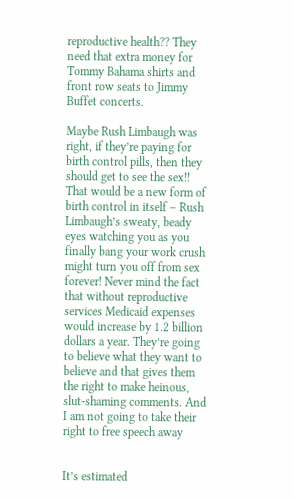reproductive health?? They need that extra money for Tommy Bahama shirts and front row seats to Jimmy Buffet concerts.

Maybe Rush Limbaugh was right, if they’re paying for birth control pills, then they should get to see the sex!! That would be a new form of birth control in itself – Rush Limbaugh’s sweaty, beady eyes watching you as you finally bang your work crush might turn you off from sex forever! Never mind the fact that without reproductive services Medicaid expenses would increase by 1.2 billion dollars a year. They’re going to believe what they want to believe and that gives them the right to make heinous, slut-shaming comments. And I am not going to take their right to free speech away


It’s estimated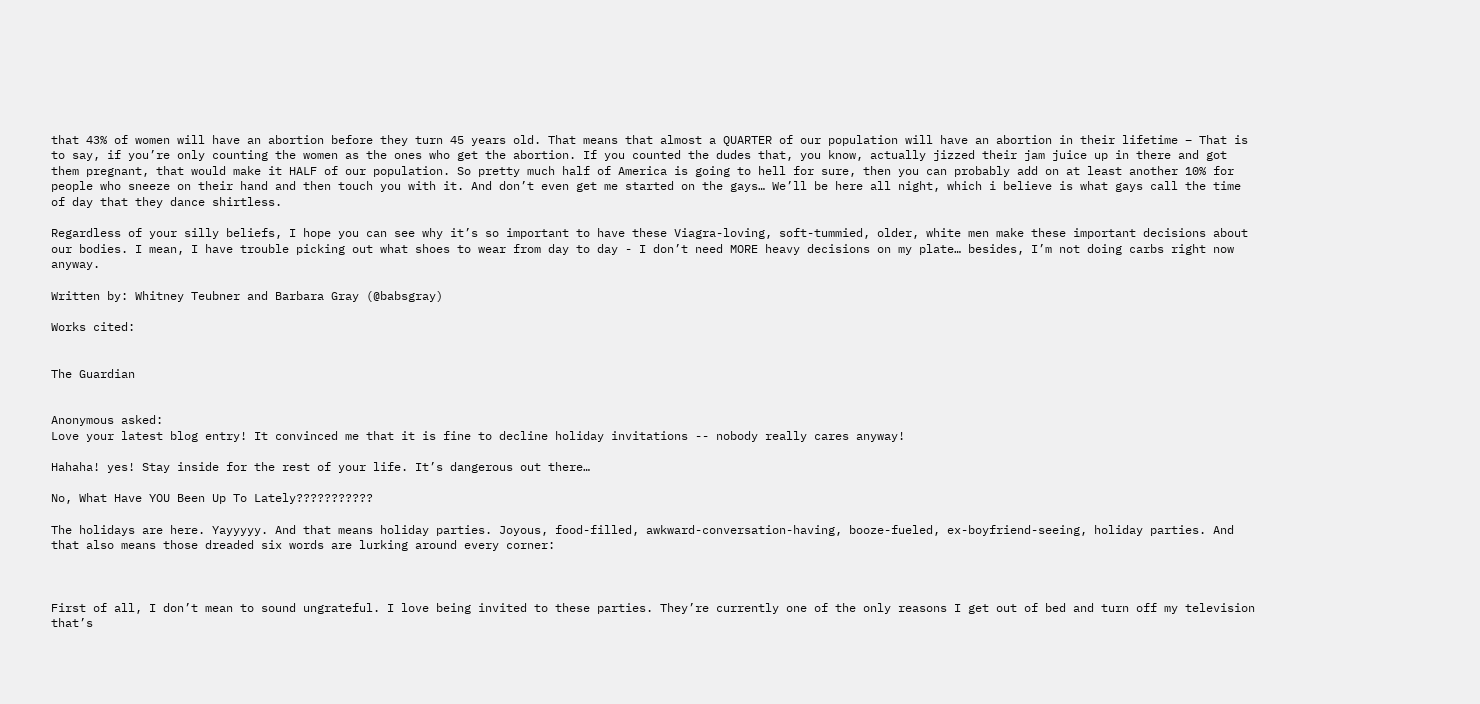that 43% of women will have an abortion before they turn 45 years old. That means that almost a QUARTER of our population will have an abortion in their lifetime – That is to say, if you’re only counting the women as the ones who get the abortion. If you counted the dudes that, you know, actually jizzed their jam juice up in there and got them pregnant, that would make it HALF of our population. So pretty much half of America is going to hell for sure, then you can probably add on at least another 10% for people who sneeze on their hand and then touch you with it. And don’t even get me started on the gays… We’ll be here all night, which i believe is what gays call the time of day that they dance shirtless.

Regardless of your silly beliefs, I hope you can see why it’s so important to have these Viagra-loving, soft-tummied, older, white men make these important decisions about our bodies. I mean, I have trouble picking out what shoes to wear from day to day - I don’t need MORE heavy decisions on my plate… besides, I’m not doing carbs right now anyway.

Written by: Whitney Teubner and Barbara Gray (@babsgray)

Works cited:


The Guardian


Anonymous asked:
Love your latest blog entry! It convinced me that it is fine to decline holiday invitations -- nobody really cares anyway!

Hahaha! yes! Stay inside for the rest of your life. It’s dangerous out there…

No, What Have YOU Been Up To Lately???????????

The holidays are here. Yayyyyy. And that means holiday parties. Joyous, food-filled, awkward-conversation-having, booze-fueled, ex-boyfriend-seeing, holiday parties. And that also means those dreaded six words are lurking around every corner:



First of all, I don’t mean to sound ungrateful. I love being invited to these parties. They’re currently one of the only reasons I get out of bed and turn off my television that’s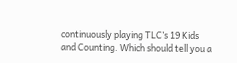continuously playing TLC’s 19 Kids and Counting. Which should tell you a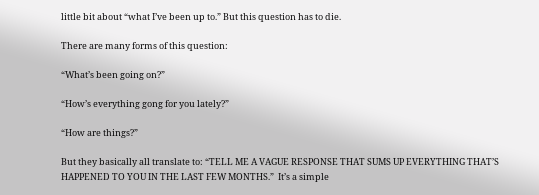little bit about “what I’ve been up to.” But this question has to die.

There are many forms of this question:

“What’s been going on?”

“How’s everything gong for you lately?”

“How are things?”

But they basically all translate to: “TELL ME A VAGUE RESPONSE THAT SUMS UP EVERYTHING THAT’S HAPPENED TO YOU IN THE LAST FEW MONTHS.”  It’s a simple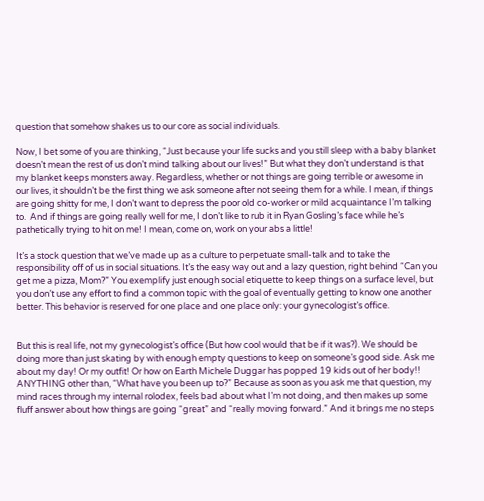question that somehow shakes us to our core as social individuals.

Now, I bet some of you are thinking, “Just because your life sucks and you still sleep with a baby blanket doesn’t mean the rest of us don’t mind talking about our lives!” But what they don’t understand is that my blanket keeps monsters away. Regardless, whether or not things are going terrible or awesome in our lives, it shouldn’t be the first thing we ask someone after not seeing them for a while. I mean, if things are going shitty for me, I don’t want to depress the poor old co-worker or mild acquaintance I’m talking to.  And if things are going really well for me, I don’t like to rub it in Ryan Gosling’s face while he’s pathetically trying to hit on me! I mean, come on, work on your abs a little!

It’s a stock question that we’ve made up as a culture to perpetuate small-talk and to take the responsibility off of us in social situations. It’s the easy way out and a lazy question, right behind “Can you get me a pizza, Mom?” You exemplify just enough social etiquette to keep things on a surface level, but you don’t use any effort to find a common topic with the goal of eventually getting to know one another better. This behavior is reserved for one place and one place only: your gynecologist’s office.


But this is real life, not my gynecologist’s office (But how cool would that be if it was?). We should be doing more than just skating by with enough empty questions to keep on someone’s good side. Ask me about my day! Or my outfit! Or how on Earth Michele Duggar has popped 19 kids out of her body!! ANYTHING other than, “What have you been up to?” Because as soon as you ask me that question, my mind races through my internal rolodex, feels bad about what I’m not doing, and then makes up some fluff answer about how things are going “great” and “really moving forward.” And it brings me no steps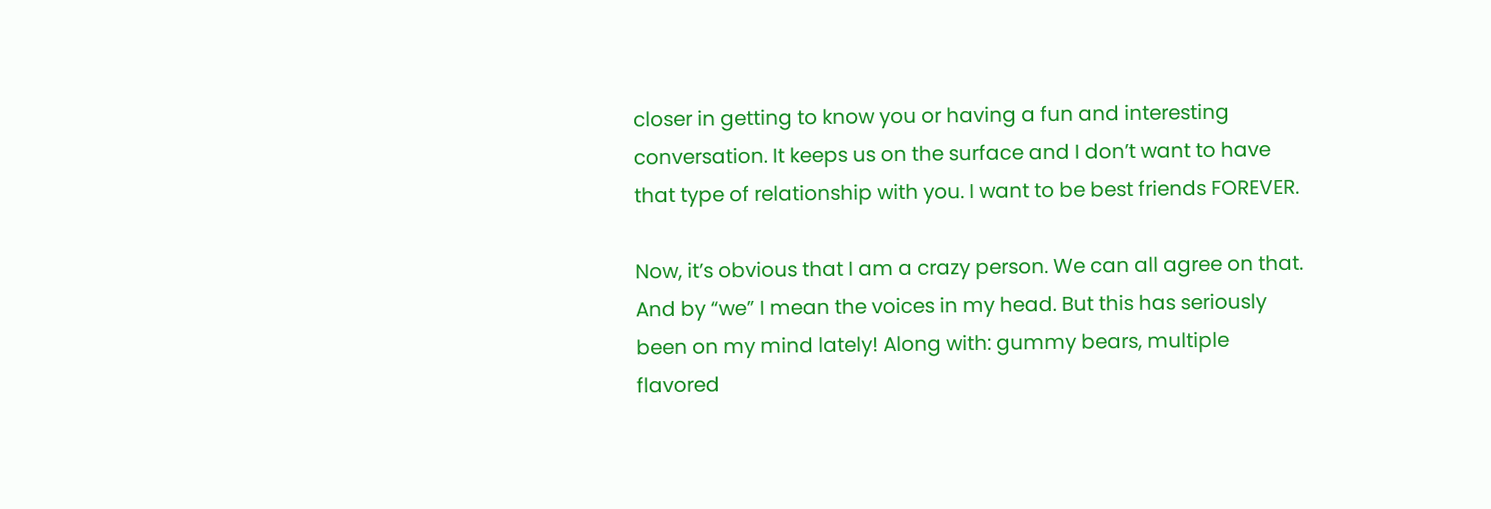closer in getting to know you or having a fun and interesting conversation. It keeps us on the surface and I don’t want to have that type of relationship with you. I want to be best friends FOREVER.

Now, it’s obvious that I am a crazy person. We can all agree on that. And by “we” I mean the voices in my head. But this has seriously been on my mind lately! Along with: gummy bears, multiple flavored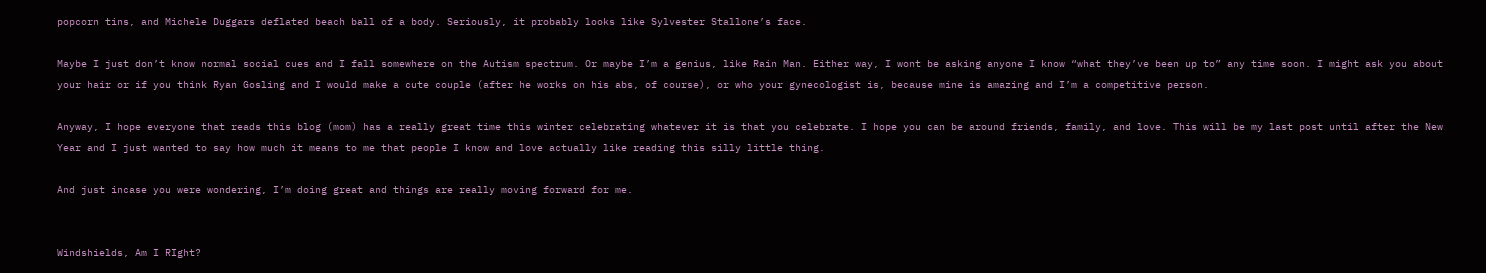popcorn tins, and Michele Duggars deflated beach ball of a body. Seriously, it probably looks like Sylvester Stallone’s face.

Maybe I just don’t know normal social cues and I fall somewhere on the Autism spectrum. Or maybe I’m a genius, like Rain Man. Either way, I wont be asking anyone I know “what they’ve been up to” any time soon. I might ask you about your hair or if you think Ryan Gosling and I would make a cute couple (after he works on his abs, of course), or who your gynecologist is, because mine is amazing and I’m a competitive person.

Anyway, I hope everyone that reads this blog (mom) has a really great time this winter celebrating whatever it is that you celebrate. I hope you can be around friends, family, and love. This will be my last post until after the New Year and I just wanted to say how much it means to me that people I know and love actually like reading this silly little thing.

And just incase you were wondering, I’m doing great and things are really moving forward for me.


Windshields, Am I RIght?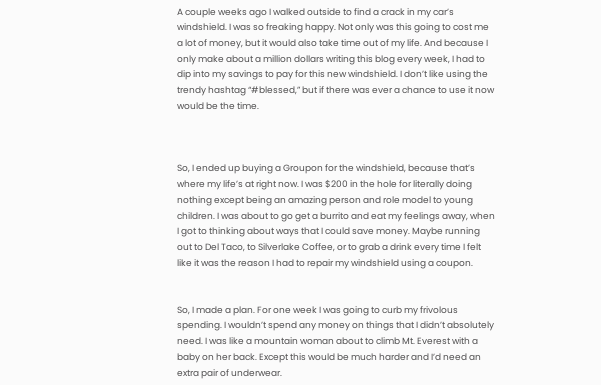A couple weeks ago I walked outside to find a crack in my car’s windshield. I was so freaking happy. Not only was this going to cost me a lot of money, but it would also take time out of my life. And because I only make about a million dollars writing this blog every week, I had to dip into my savings to pay for this new windshield. I don’t like using the trendy hashtag “#blessed,” but if there was ever a chance to use it now would be the time.



So, I ended up buying a Groupon for the windshield, because that’s where my life’s at right now. I was $200 in the hole for literally doing nothing except being an amazing person and role model to young children. I was about to go get a burrito and eat my feelings away, when I got to thinking about ways that I could save money. Maybe running out to Del Taco, to Silverlake Coffee, or to grab a drink every time I felt like it was the reason I had to repair my windshield using a coupon.


So, I made a plan. For one week I was going to curb my frivolous spending. I wouldn’t spend any money on things that I didn’t absolutely need. I was like a mountain woman about to climb Mt. Everest with a baby on her back. Except this would be much harder and I’d need an extra pair of underwear.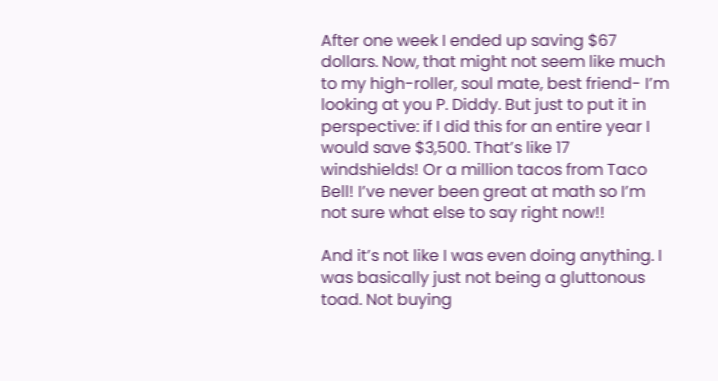After one week I ended up saving $67 dollars. Now, that might not seem like much to my high-roller, soul mate, best friend- I’m looking at you P. Diddy. But just to put it in perspective: if I did this for an entire year I would save $3,500. That’s like 17 windshields! Or a million tacos from Taco Bell! I’ve never been great at math so I’m not sure what else to say right now!!

And it’s not like I was even doing anything. I was basically just not being a gluttonous toad. Not buying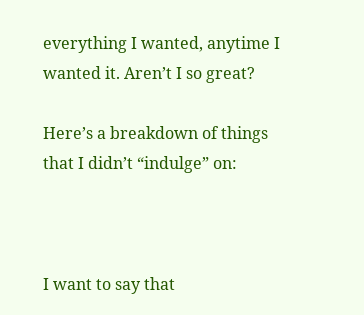everything I wanted, anytime I wanted it. Aren’t I so great?

Here’s a breakdown of things that I didn’t “indulge” on:



I want to say that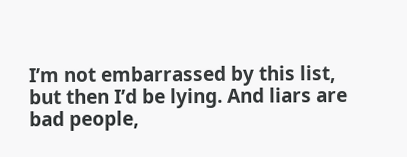I’m not embarrassed by this list, but then I’d be lying. And liars are bad people,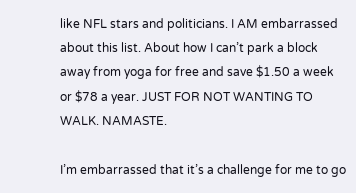like NFL stars and politicians. I AM embarrassed about this list. About how I can’t park a block away from yoga for free and save $1.50 a week or $78 a year. JUST FOR NOT WANTING TO WALK. NAMASTE.

I’m embarrassed that it’s a challenge for me to go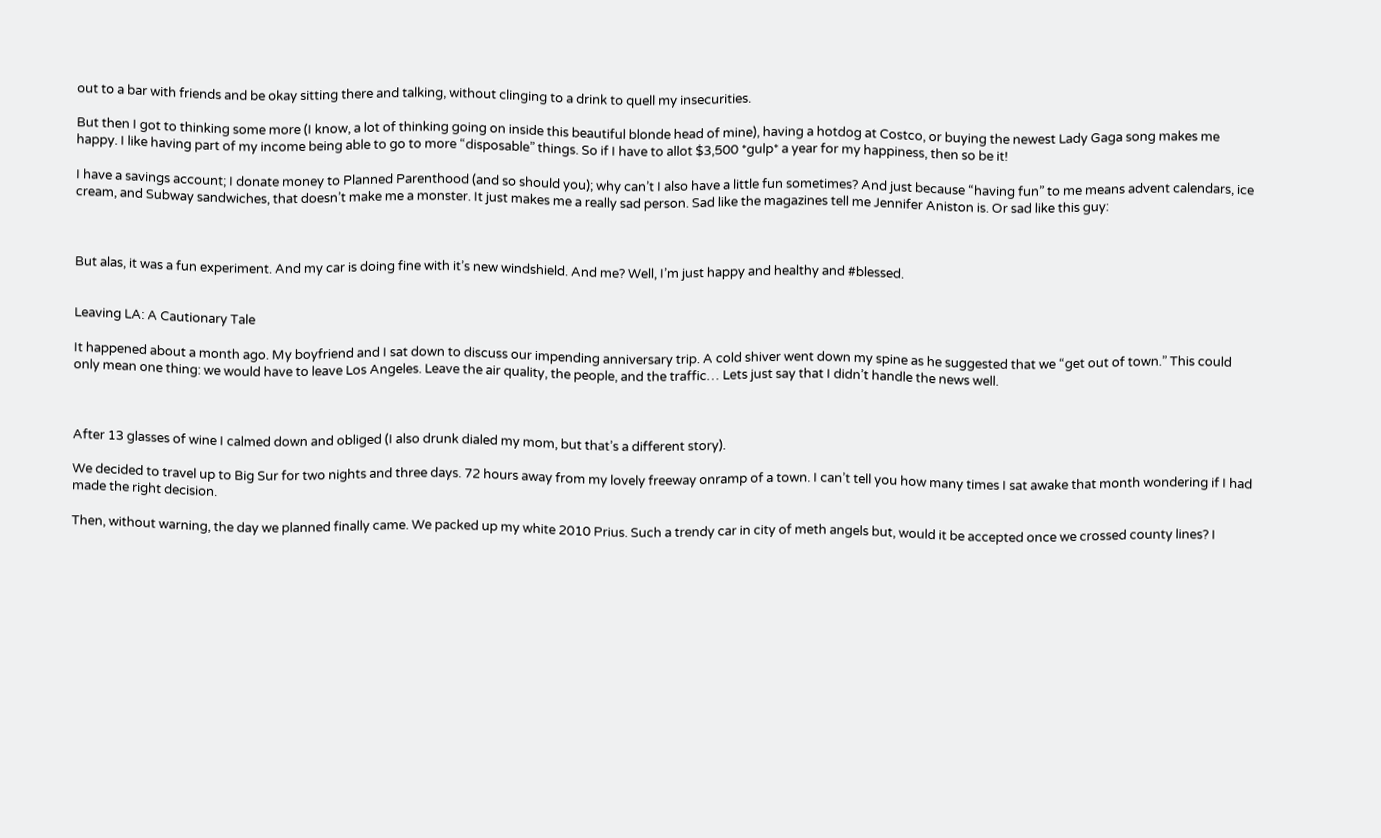out to a bar with friends and be okay sitting there and talking, without clinging to a drink to quell my insecurities.

But then I got to thinking some more (I know, a lot of thinking going on inside this beautiful blonde head of mine), having a hotdog at Costco, or buying the newest Lady Gaga song makes me happy. I like having part of my income being able to go to more “disposable” things. So if I have to allot $3,500 *gulp* a year for my happiness, then so be it!

I have a savings account; I donate money to Planned Parenthood (and so should you); why can’t I also have a little fun sometimes? And just because “having fun” to me means advent calendars, ice cream, and Subway sandwiches, that doesn’t make me a monster. It just makes me a really sad person. Sad like the magazines tell me Jennifer Aniston is. Or sad like this guy:



But alas, it was a fun experiment. And my car is doing fine with it’s new windshield. And me? Well, I’m just happy and healthy and #blessed.


Leaving LA: A Cautionary Tale

It happened about a month ago. My boyfriend and I sat down to discuss our impending anniversary trip. A cold shiver went down my spine as he suggested that we “get out of town.” This could only mean one thing: we would have to leave Los Angeles. Leave the air quality, the people, and the traffic… Lets just say that I didn’t handle the news well.



After 13 glasses of wine I calmed down and obliged (I also drunk dialed my mom, but that’s a different story).

We decided to travel up to Big Sur for two nights and three days. 72 hours away from my lovely freeway onramp of a town. I can’t tell you how many times I sat awake that month wondering if I had made the right decision.

Then, without warning, the day we planned finally came. We packed up my white 2010 Prius. Such a trendy car in city of meth angels but, would it be accepted once we crossed county lines? I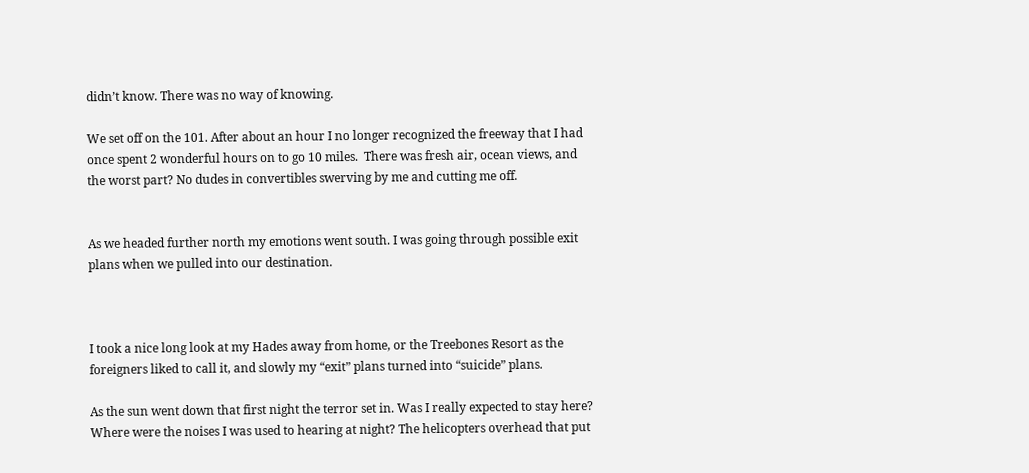didn’t know. There was no way of knowing.

We set off on the 101. After about an hour I no longer recognized the freeway that I had once spent 2 wonderful hours on to go 10 miles.  There was fresh air, ocean views, and the worst part? No dudes in convertibles swerving by me and cutting me off.


As we headed further north my emotions went south. I was going through possible exit plans when we pulled into our destination.



I took a nice long look at my Hades away from home, or the Treebones Resort as the foreigners liked to call it, and slowly my “exit” plans turned into “suicide” plans.

As the sun went down that first night the terror set in. Was I really expected to stay here? Where were the noises I was used to hearing at night? The helicopters overhead that put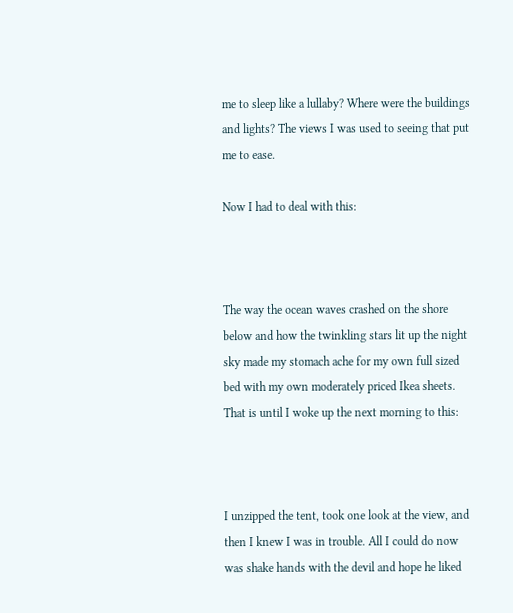me to sleep like a lullaby? Where were the buildings and lights? The views I was used to seeing that put me to ease.

Now I had to deal with this:



The way the ocean waves crashed on the shore below and how the twinkling stars lit up the night sky made my stomach ache for my own full sized bed with my own moderately priced Ikea sheets. That is until I woke up the next morning to this:



I unzipped the tent, took one look at the view, and then I knew I was in trouble. All I could do now was shake hands with the devil and hope he liked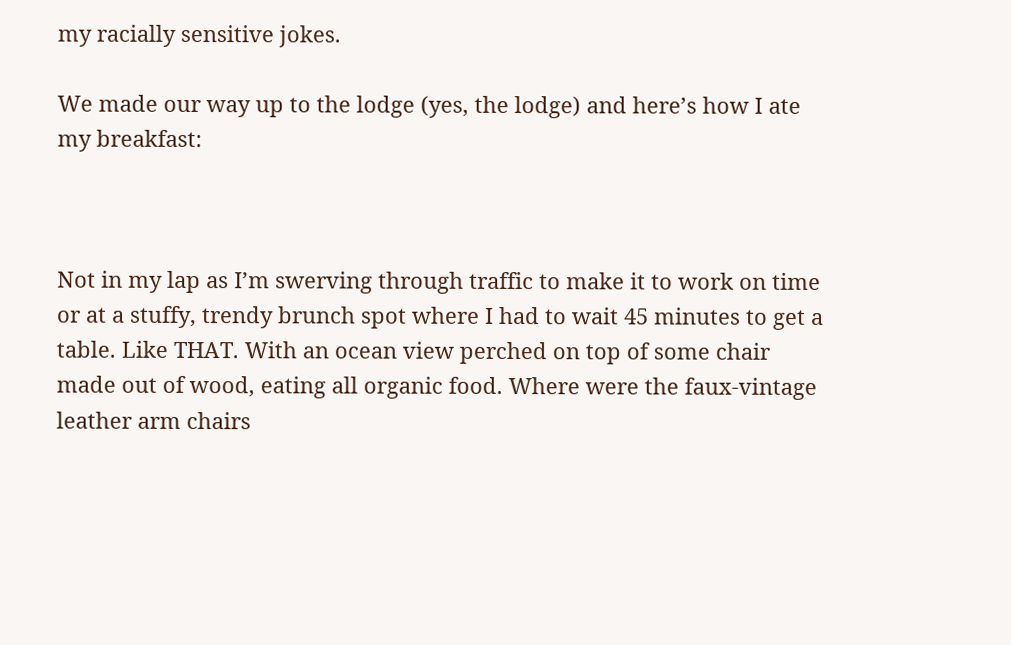my racially sensitive jokes.

We made our way up to the lodge (yes, the lodge) and here’s how I ate my breakfast:



Not in my lap as I’m swerving through traffic to make it to work on time or at a stuffy, trendy brunch spot where I had to wait 45 minutes to get a table. Like THAT. With an ocean view perched on top of some chair made out of wood, eating all organic food. Where were the faux-vintage leather arm chairs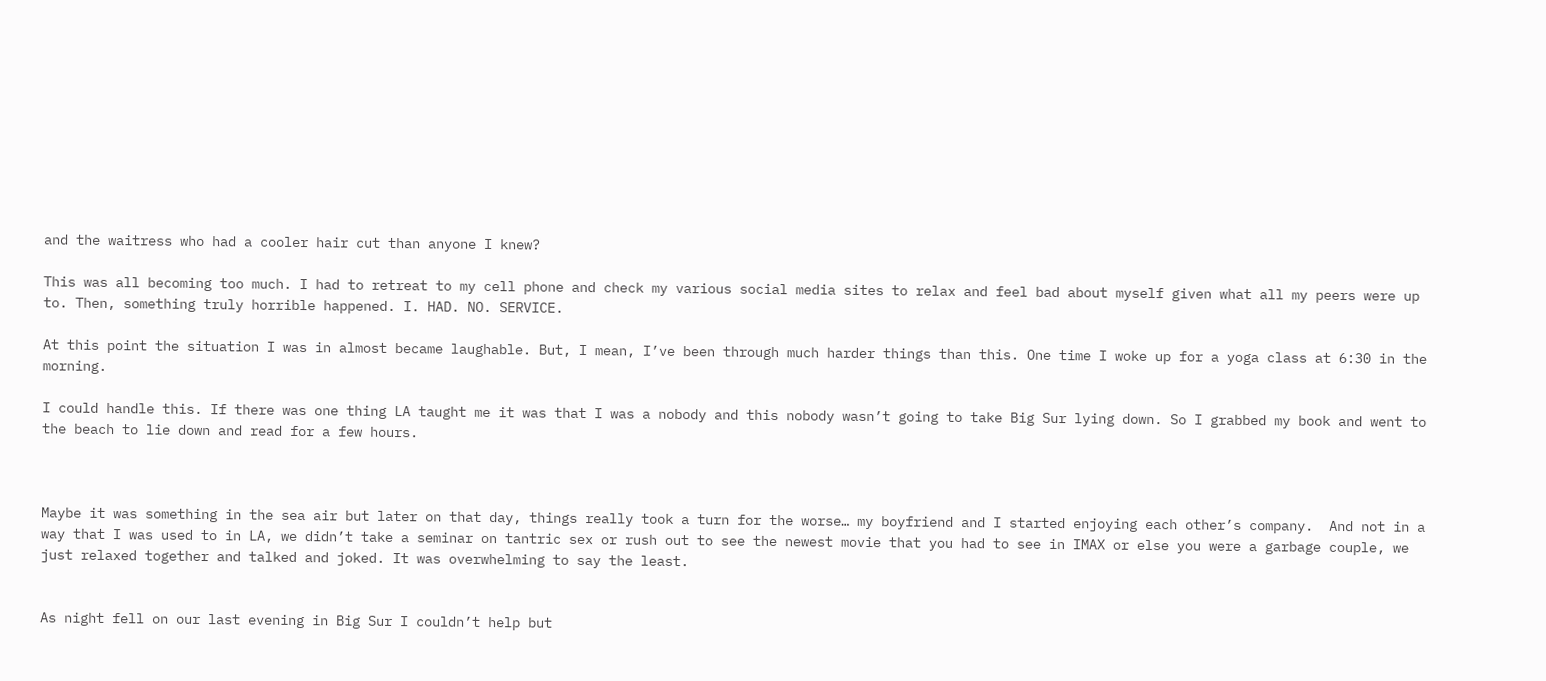and the waitress who had a cooler hair cut than anyone I knew?

This was all becoming too much. I had to retreat to my cell phone and check my various social media sites to relax and feel bad about myself given what all my peers were up to. Then, something truly horrible happened. I. HAD. NO. SERVICE.

At this point the situation I was in almost became laughable. But, I mean, I’ve been through much harder things than this. One time I woke up for a yoga class at 6:30 in the morning.

I could handle this. If there was one thing LA taught me it was that I was a nobody and this nobody wasn’t going to take Big Sur lying down. So I grabbed my book and went to the beach to lie down and read for a few hours.



Maybe it was something in the sea air but later on that day, things really took a turn for the worse… my boyfriend and I started enjoying each other’s company.  And not in a way that I was used to in LA, we didn’t take a seminar on tantric sex or rush out to see the newest movie that you had to see in IMAX or else you were a garbage couple, we just relaxed together and talked and joked. It was overwhelming to say the least.


As night fell on our last evening in Big Sur I couldn’t help but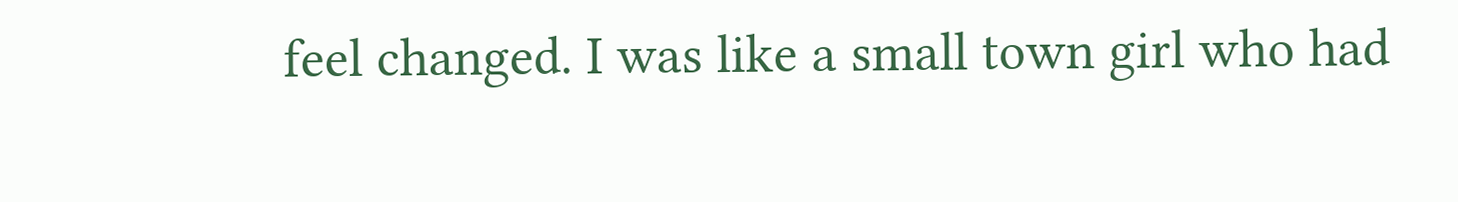feel changed. I was like a small town girl who had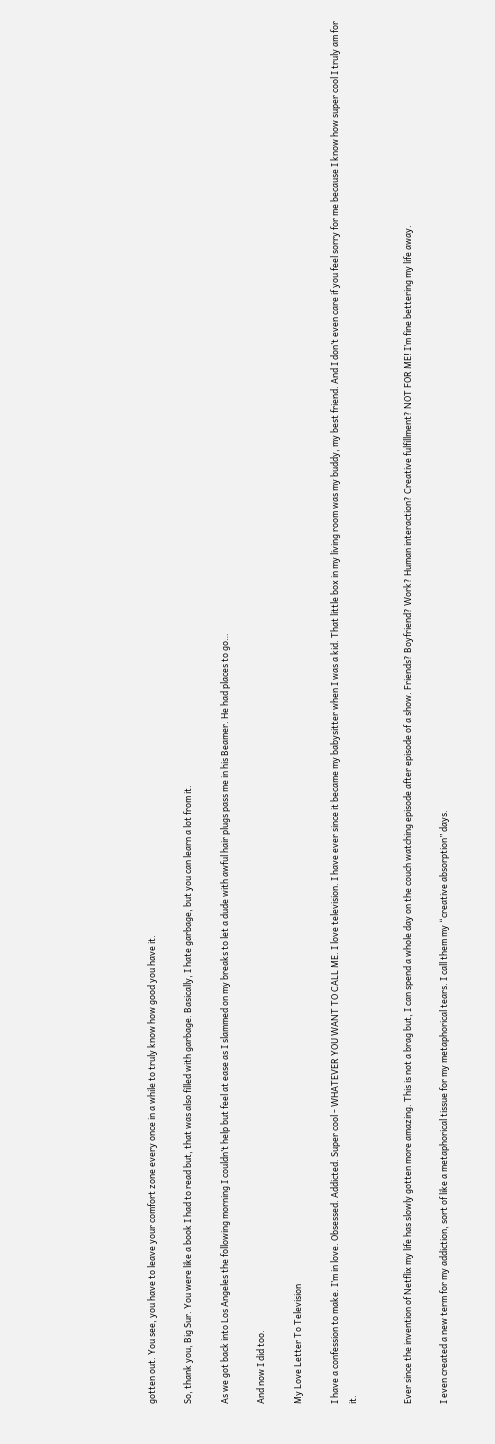gotten out. You see, you have to leave your comfort zone every once in a while to truly know how good you have it.

So, thank you, Big Sur. You were like a book I had to read but, that was also filled with garbage. Basically, I hate garbage, but you can learn a lot from it.

As we got back into Los Angeles the following morning I couldn’t help but feel at ease as I slammed on my breaks to let a dude with awful hair plugs pass me in his Beamer. He had places to go…

And now I did too.

My Love Letter To Television

I have a confession to make. I’m in love. Obsessed. Addicted. Super cool - WHATEVER YOU WANT TO CALL ME. I love television. I have ever since it became my babysitter when I was a kid. That little box in my living room was my buddy, my best friend. And I don’t even care if you feel sorry for me because I know how super cool I truly am for it.


Ever since the invention of Netflix my life has slowly gotten more amazing. This is not a brag but, I can spend a whole day on the couch watching episode after episode of a show. Friends? Boyfriend? Work? Human interaction? Creative fulfillment? NOT FOR ME! I’m fine bettering my life away.

I even created a new term for my addiction, sort of like a metaphorical tissue for my metaphorical tears. I call them my “creative absorption” days.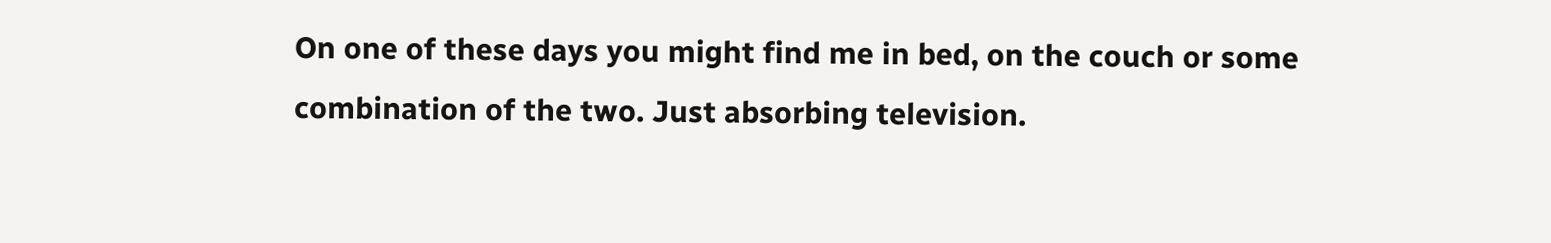On one of these days you might find me in bed, on the couch or some combination of the two. Just absorbing television.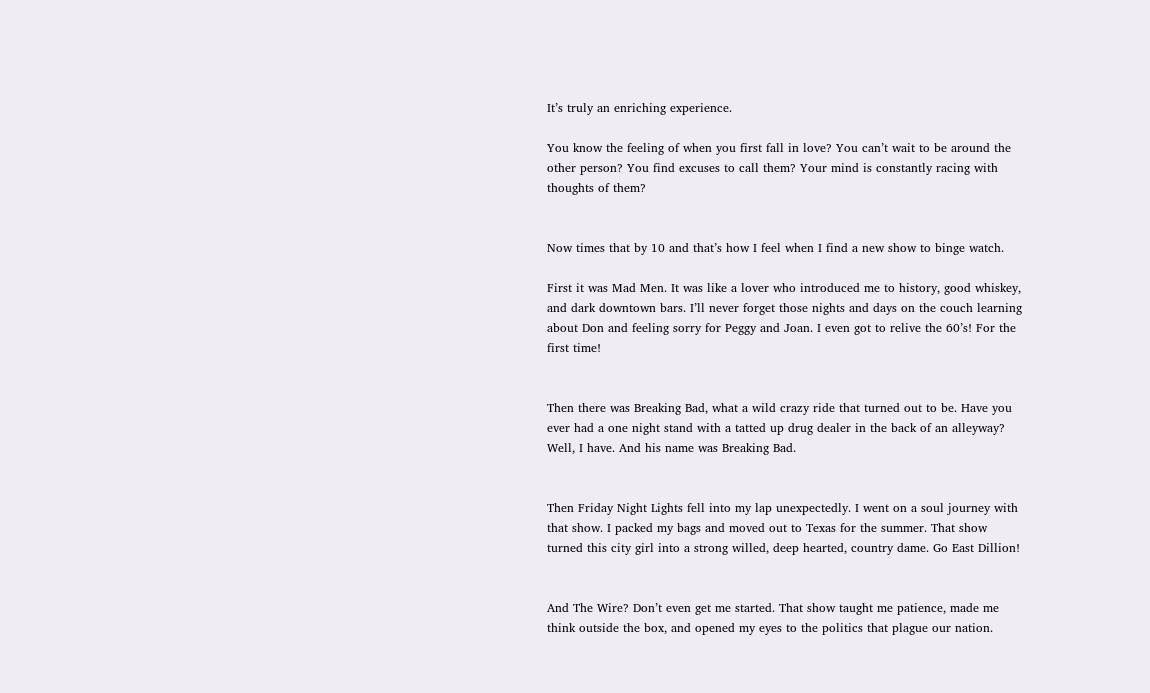It’s truly an enriching experience.

You know the feeling of when you first fall in love? You can’t wait to be around the other person? You find excuses to call them? Your mind is constantly racing with thoughts of them?


Now times that by 10 and that’s how I feel when I find a new show to binge watch.

First it was Mad Men. It was like a lover who introduced me to history, good whiskey, and dark downtown bars. I’ll never forget those nights and days on the couch learning about Don and feeling sorry for Peggy and Joan. I even got to relive the 60’s! For the first time!


Then there was Breaking Bad, what a wild crazy ride that turned out to be. Have you ever had a one night stand with a tatted up drug dealer in the back of an alleyway? Well, I have. And his name was Breaking Bad.


Then Friday Night Lights fell into my lap unexpectedly. I went on a soul journey with that show. I packed my bags and moved out to Texas for the summer. That show turned this city girl into a strong willed, deep hearted, country dame. Go East Dillion!


And The Wire? Don’t even get me started. That show taught me patience, made me think outside the box, and opened my eyes to the politics that plague our nation.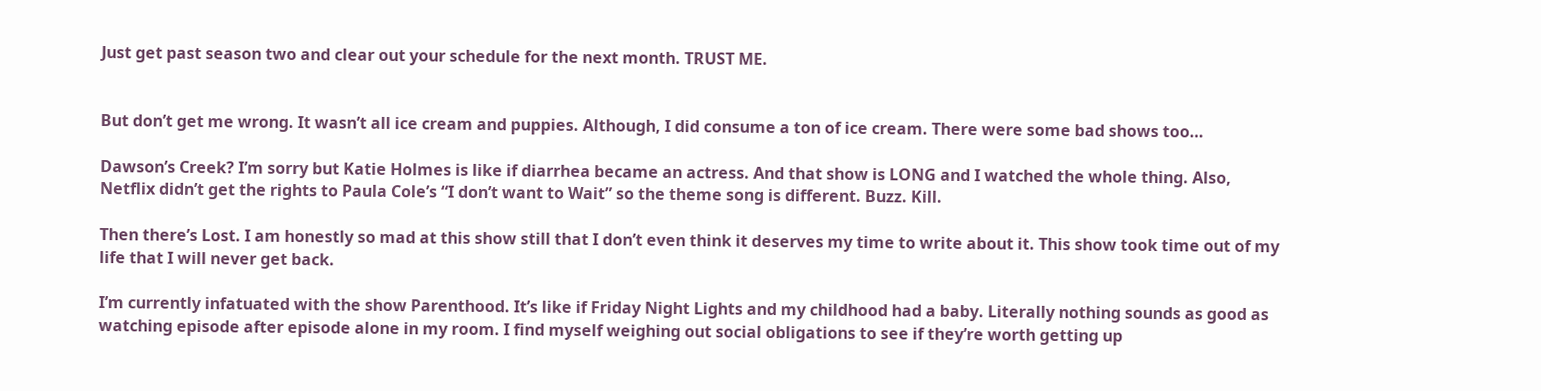Just get past season two and clear out your schedule for the next month. TRUST ME.


But don’t get me wrong. It wasn’t all ice cream and puppies. Although, I did consume a ton of ice cream. There were some bad shows too…

Dawson’s Creek? I’m sorry but Katie Holmes is like if diarrhea became an actress. And that show is LONG and I watched the whole thing. Also, Netflix didn’t get the rights to Paula Cole’s “I don’t want to Wait” so the theme song is different. Buzz. Kill.

Then there’s Lost. I am honestly so mad at this show still that I don’t even think it deserves my time to write about it. This show took time out of my life that I will never get back.

I’m currently infatuated with the show Parenthood. It’s like if Friday Night Lights and my childhood had a baby. Literally nothing sounds as good as watching episode after episode alone in my room. I find myself weighing out social obligations to see if they’re worth getting up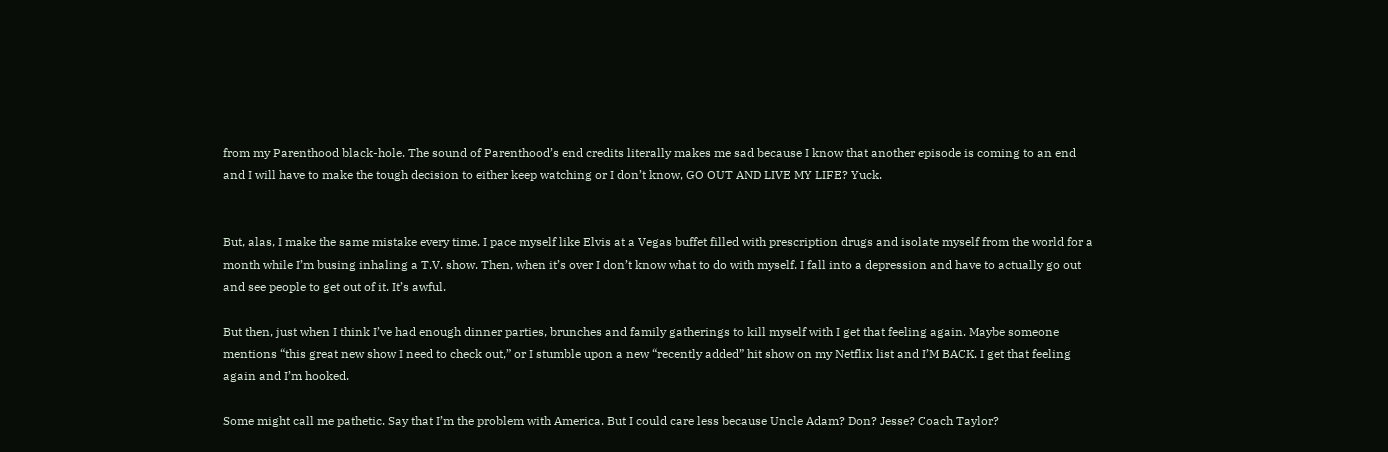from my Parenthood black-hole. The sound of Parenthood’s end credits literally makes me sad because I know that another episode is coming to an end and I will have to make the tough decision to either keep watching or I don’t know, GO OUT AND LIVE MY LIFE? Yuck.


But, alas, I make the same mistake every time. I pace myself like Elvis at a Vegas buffet filled with prescription drugs and isolate myself from the world for a month while I’m busing inhaling a T.V. show. Then, when it’s over I don’t know what to do with myself. I fall into a depression and have to actually go out and see people to get out of it. It’s awful.

But then, just when I think I’ve had enough dinner parties, brunches and family gatherings to kill myself with I get that feeling again. Maybe someone mentions “this great new show I need to check out,” or I stumble upon a new “recently added” hit show on my Netflix list and I’M BACK. I get that feeling again and I’m hooked.

Some might call me pathetic. Say that I’m the problem with America. But I could care less because Uncle Adam? Don? Jesse? Coach Taylor?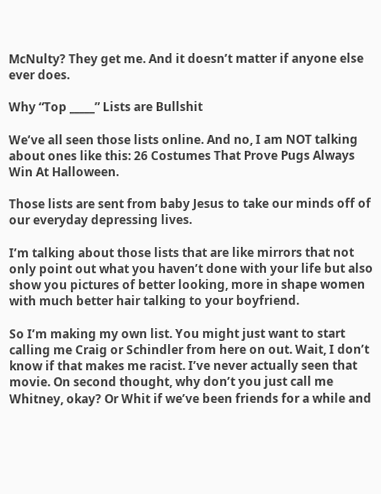McNulty? They get me. And it doesn’t matter if anyone else ever does.

Why “Top _____” Lists are Bullshit

We’ve all seen those lists online. And no, I am NOT talking about ones like this: 26 Costumes That Prove Pugs Always Win At Halloween.

Those lists are sent from baby Jesus to take our minds off of our everyday depressing lives.

I’m talking about those lists that are like mirrors that not only point out what you haven’t done with your life but also show you pictures of better looking, more in shape women with much better hair talking to your boyfriend.

So I’m making my own list. You might just want to start calling me Craig or Schindler from here on out. Wait, I don’t know if that makes me racist. I’ve never actually seen that movie. On second thought, why don’t you just call me Whitney, okay? Or Whit if we’ve been friends for a while and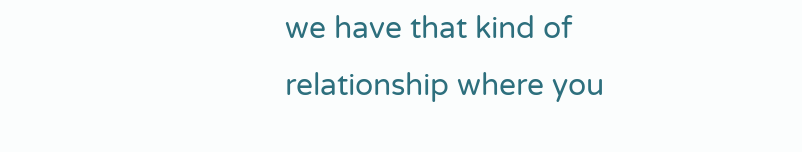we have that kind of relationship where you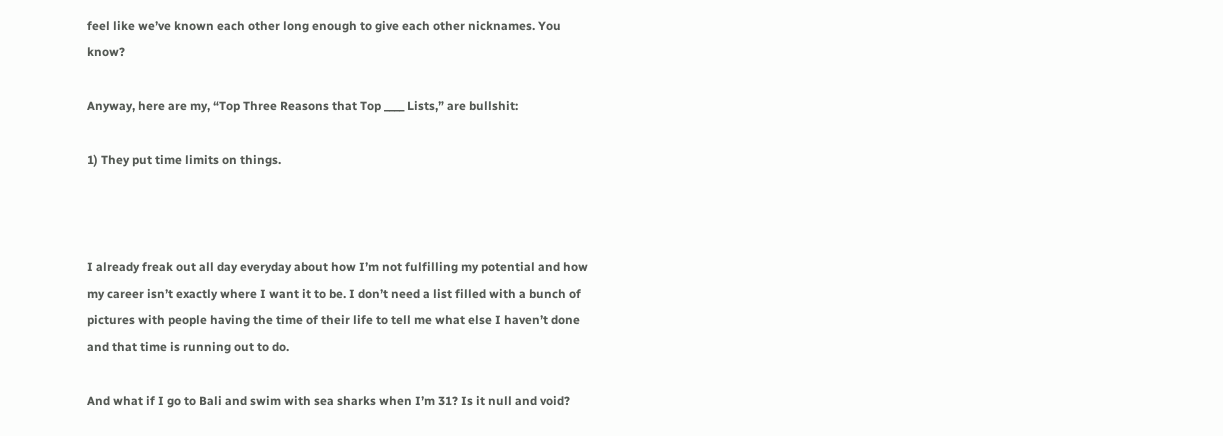feel like we’ve known each other long enough to give each other nicknames. You know?

Anyway, here are my, “Top Three Reasons that Top ____ Lists,” are bullshit:

1) They put time limits on things.



I already freak out all day everyday about how I’m not fulfilling my potential and how my career isn’t exactly where I want it to be. I don’t need a list filled with a bunch of pictures with people having the time of their life to tell me what else I haven’t done and that time is running out to do.

And what if I go to Bali and swim with sea sharks when I’m 31? Is it null and void?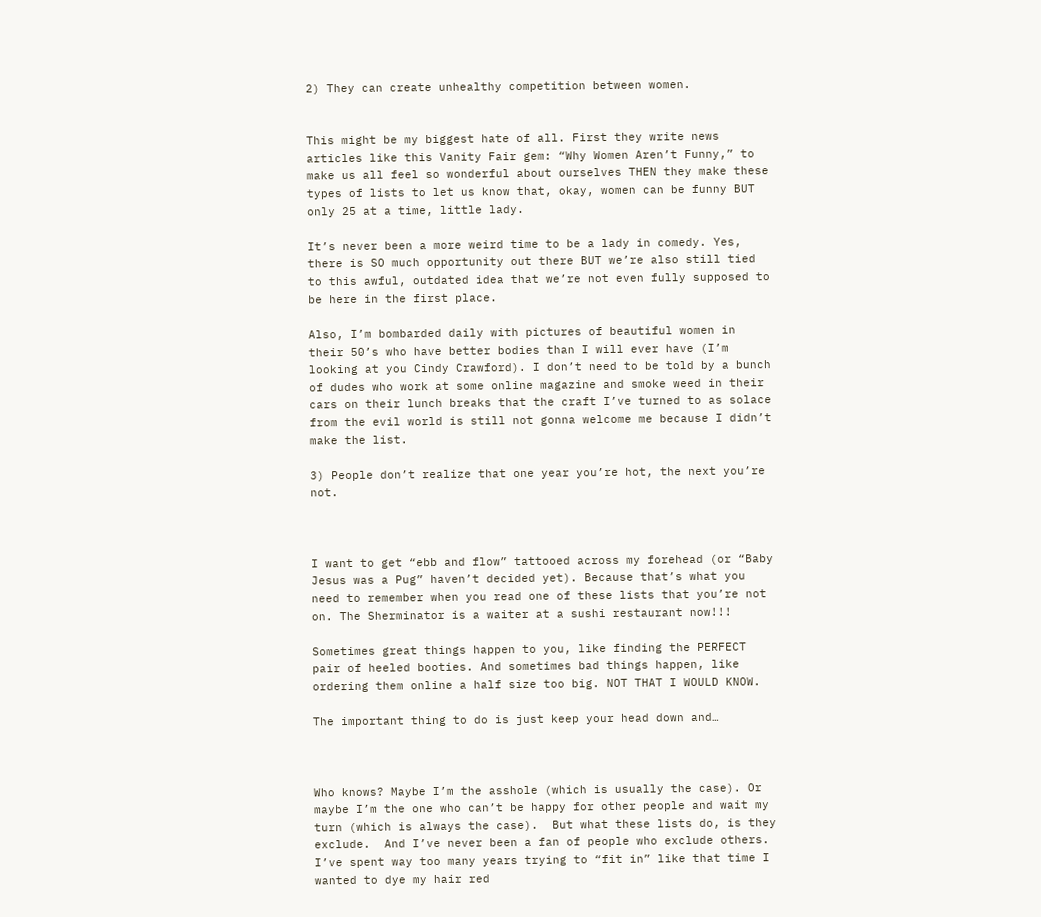2) They can create unhealthy competition between women.


This might be my biggest hate of all. First they write news articles like this Vanity Fair gem: “Why Women Aren’t Funny,” to make us all feel so wonderful about ourselves THEN they make these types of lists to let us know that, okay, women can be funny BUT only 25 at a time, little lady.

It’s never been a more weird time to be a lady in comedy. Yes, there is SO much opportunity out there BUT we’re also still tied to this awful, outdated idea that we’re not even fully supposed to be here in the first place.

Also, I’m bombarded daily with pictures of beautiful women in their 50’s who have better bodies than I will ever have (I’m looking at you Cindy Crawford). I don’t need to be told by a bunch of dudes who work at some online magazine and smoke weed in their cars on their lunch breaks that the craft I’ve turned to as solace from the evil world is still not gonna welcome me because I didn’t make the list.

3) People don’t realize that one year you’re hot, the next you’re not.



I want to get “ebb and flow” tattooed across my forehead (or “Baby Jesus was a Pug” haven’t decided yet). Because that’s what you need to remember when you read one of these lists that you’re not on. The Sherminator is a waiter at a sushi restaurant now!!!

Sometimes great things happen to you, like finding the PERFECT pair of heeled booties. And sometimes bad things happen, like ordering them online a half size too big. NOT THAT I WOULD KNOW.

The important thing to do is just keep your head down and…



Who knows? Maybe I’m the asshole (which is usually the case). Or maybe I’m the one who can’t be happy for other people and wait my turn (which is always the case).  But what these lists do, is they exclude.  And I’ve never been a fan of people who exclude others. I’ve spent way too many years trying to “fit in” like that time I wanted to dye my hair red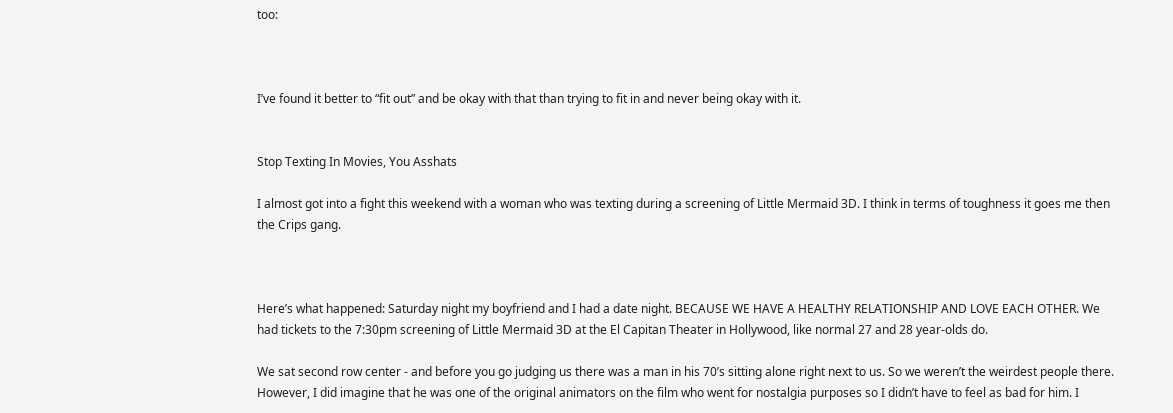too:



I’ve found it better to “fit out” and be okay with that than trying to fit in and never being okay with it.


Stop Texting In Movies, You Asshats

I almost got into a fight this weekend with a woman who was texting during a screening of Little Mermaid 3D. I think in terms of toughness it goes me then the Crips gang.



Here’s what happened: Saturday night my boyfriend and I had a date night. BECAUSE WE HAVE A HEALTHY RELATIONSHIP AND LOVE EACH OTHER. We had tickets to the 7:30pm screening of Little Mermaid 3D at the El Capitan Theater in Hollywood, like normal 27 and 28 year-olds do.

We sat second row center - and before you go judging us there was a man in his 70’s sitting alone right next to us. So we weren’t the weirdest people there. However, I did imagine that he was one of the original animators on the film who went for nostalgia purposes so I didn’t have to feel as bad for him. I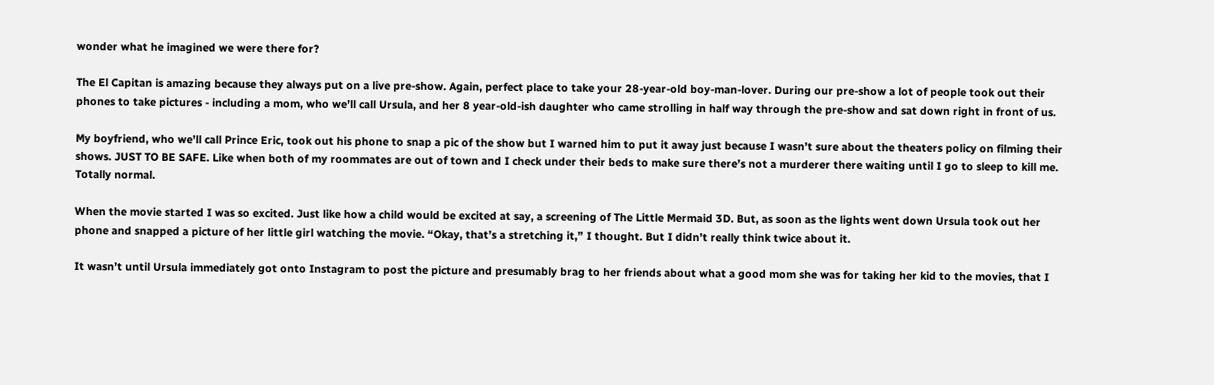wonder what he imagined we were there for?

The El Capitan is amazing because they always put on a live pre-show. Again, perfect place to take your 28-year-old boy-man-lover. During our pre-show a lot of people took out their phones to take pictures - including a mom, who we’ll call Ursula, and her 8 year-old-ish daughter who came strolling in half way through the pre-show and sat down right in front of us.

My boyfriend, who we’ll call Prince Eric, took out his phone to snap a pic of the show but I warned him to put it away just because I wasn’t sure about the theaters policy on filming their shows. JUST TO BE SAFE. Like when both of my roommates are out of town and I check under their beds to make sure there’s not a murderer there waiting until I go to sleep to kill me. Totally normal.

When the movie started I was so excited. Just like how a child would be excited at say, a screening of The Little Mermaid 3D. But, as soon as the lights went down Ursula took out her phone and snapped a picture of her little girl watching the movie. “Okay, that’s a stretching it,” I thought. But I didn’t really think twice about it.

It wasn’t until Ursula immediately got onto Instagram to post the picture and presumably brag to her friends about what a good mom she was for taking her kid to the movies, that I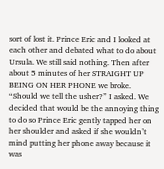sort of lost it. Prince Eric and I looked at each other and debated what to do about Ursula. We still said nothing. Then after about 5 minutes of her STRAIGHT UP BEING ON HER PHONE we broke. “Should we tell the usher?” I asked. We decided that would be the annoying thing to do so Prince Eric gently tapped her on her shoulder and asked if she wouldn’t mind putting her phone away because it was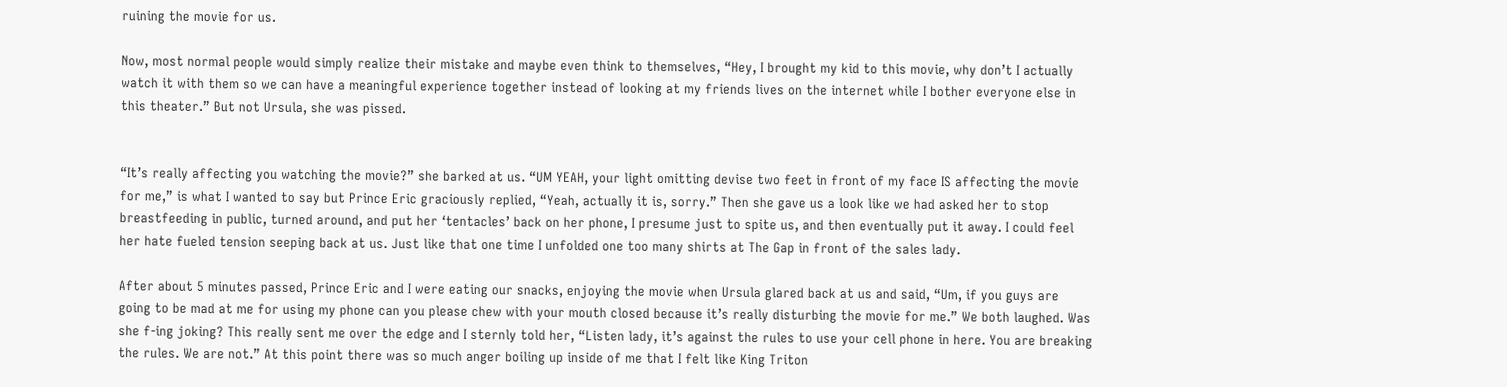ruining the movie for us.

Now, most normal people would simply realize their mistake and maybe even think to themselves, “Hey, I brought my kid to this movie, why don’t I actually watch it with them so we can have a meaningful experience together instead of looking at my friends lives on the internet while I bother everyone else in this theater.” But not Ursula, she was pissed.


“It’s really affecting you watching the movie?” she barked at us. “UM YEAH, your light omitting devise two feet in front of my face IS affecting the movie for me,” is what I wanted to say but Prince Eric graciously replied, “Yeah, actually it is, sorry.” Then she gave us a look like we had asked her to stop breastfeeding in public, turned around, and put her ‘tentacles’ back on her phone, I presume just to spite us, and then eventually put it away. I could feel her hate fueled tension seeping back at us. Just like that one time I unfolded one too many shirts at The Gap in front of the sales lady.

After about 5 minutes passed, Prince Eric and I were eating our snacks, enjoying the movie when Ursula glared back at us and said, “Um, if you guys are going to be mad at me for using my phone can you please chew with your mouth closed because it’s really disturbing the movie for me.” We both laughed. Was she f-ing joking? This really sent me over the edge and I sternly told her, “Listen lady, it’s against the rules to use your cell phone in here. You are breaking the rules. We are not.” At this point there was so much anger boiling up inside of me that I felt like King Triton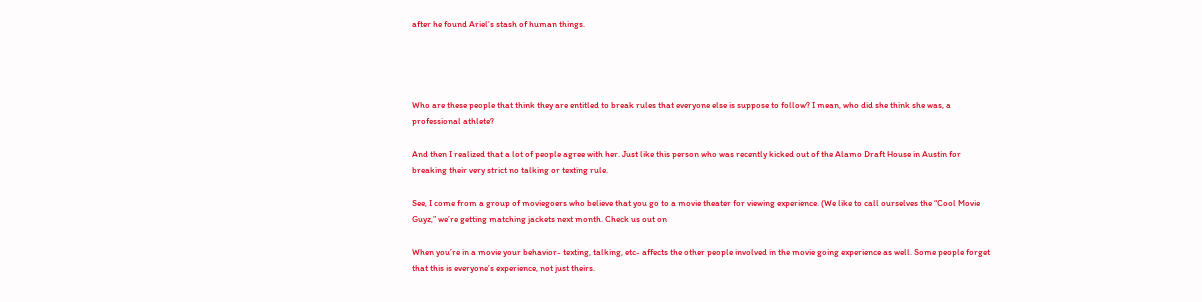after he found Ariel’s stash of human things.




Who are these people that think they are entitled to break rules that everyone else is suppose to follow? I mean, who did she think she was, a professional athlete?

And then I realized that a lot of people agree with her. Just like this person who was recently kicked out of the Alamo Draft House in Austin for breaking their very strict no talking or texting rule.

See, I come from a group of moviegoers who believe that you go to a movie theater for viewing experience. (We like to call ourselves the “Cool Movie Guyz,” we’re getting matching jackets next month. Check us out on

When you’re in a movie your behavior- texting, talking, etc- affects the other people involved in the movie going experience as well. Some people forget that this is everyone’s experience, not just theirs.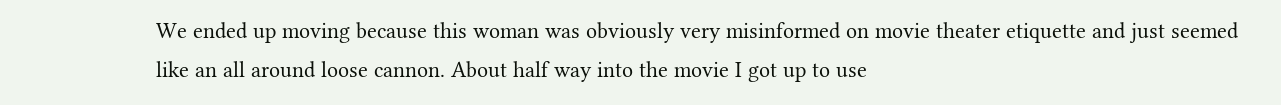We ended up moving because this woman was obviously very misinformed on movie theater etiquette and just seemed like an all around loose cannon. About half way into the movie I got up to use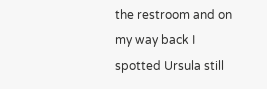the restroom and on my way back I spotted Ursula still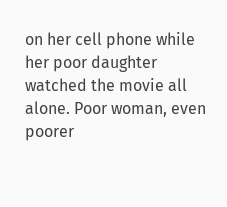on her cell phone while her poor daughter watched the movie all alone. Poor woman, even poorer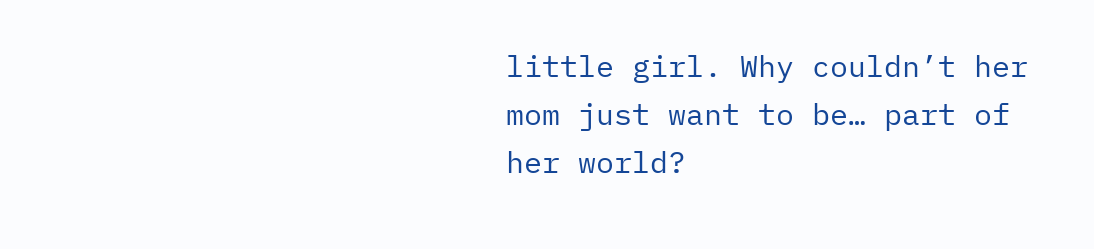little girl. Why couldn’t her mom just want to be… part of her world?